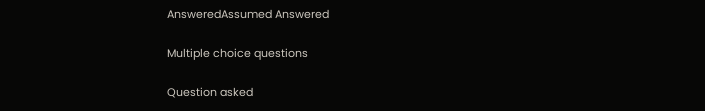AnsweredAssumed Answered

Multiple choice questions

Question asked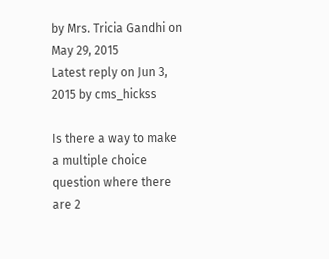by Mrs. Tricia Gandhi on May 29, 2015
Latest reply on Jun 3, 2015 by cms_hickss

Is there a way to make a multiple choice question where there are 2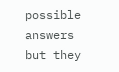possible answers but they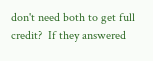don't need both to get full credit?  If they answered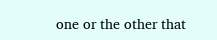one or the other that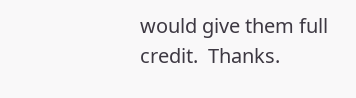would give them full credit.  Thanks.